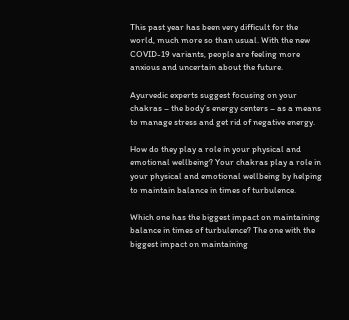This past year has been very difficult for the world, much more so than usual. With the new COVID-19 variants, people are feeling more anxious and uncertain about the future.

Ayurvedic experts suggest focusing on your chakras – the body’s energy centers – as a means to manage stress and get rid of negative energy.

How do they play a role in your physical and emotional wellbeing? Your chakras play a role in your physical and emotional wellbeing by helping to maintain balance in times of turbulence.

Which one has the biggest impact on maintaining balance in times of turbulence? The one with the biggest impact on maintaining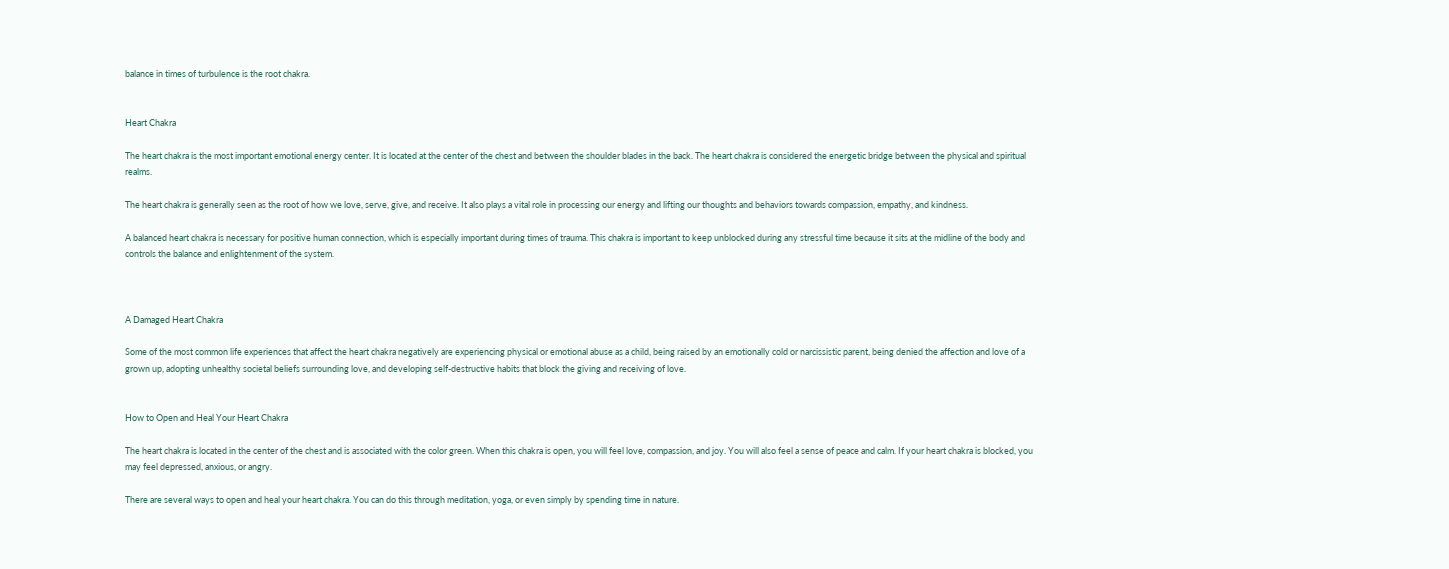balance in times of turbulence is the root chakra.


Heart Chakra

The heart chakra is the most important emotional energy center. It is located at the center of the chest and between the shoulder blades in the back. The heart chakra is considered the energetic bridge between the physical and spiritual realms.

The heart chakra is generally seen as the root of how we love, serve, give, and receive. It also plays a vital role in processing our energy and lifting our thoughts and behaviors towards compassion, empathy, and kindness.

A balanced heart chakra is necessary for positive human connection, which is especially important during times of trauma. This chakra is important to keep unblocked during any stressful time because it sits at the midline of the body and controls the balance and enlightenment of the system.



A Damaged Heart Chakra

Some of the most common life experiences that affect the heart chakra negatively are experiencing physical or emotional abuse as a child, being raised by an emotionally cold or narcissistic parent, being denied the affection and love of a grown up, adopting unhealthy societal beliefs surrounding love, and developing self-destructive habits that block the giving and receiving of love.


How to Open and Heal Your Heart Chakra

The heart chakra is located in the center of the chest and is associated with the color green. When this chakra is open, you will feel love, compassion, and joy. You will also feel a sense of peace and calm. If your heart chakra is blocked, you may feel depressed, anxious, or angry.

There are several ways to open and heal your heart chakra. You can do this through meditation, yoga, or even simply by spending time in nature.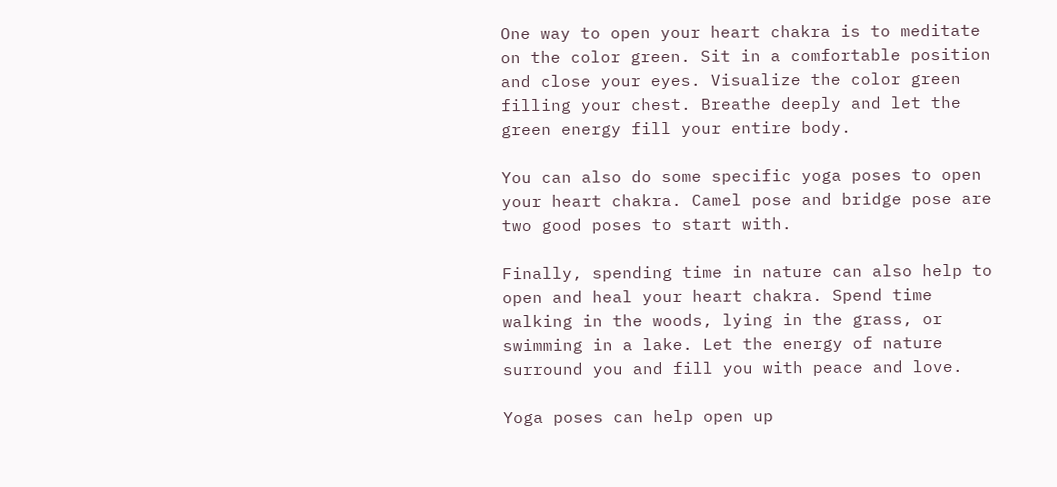One way to open your heart chakra is to meditate on the color green. Sit in a comfortable position and close your eyes. Visualize the color green filling your chest. Breathe deeply and let the green energy fill your entire body.

You can also do some specific yoga poses to open your heart chakra. Camel pose and bridge pose are two good poses to start with.

Finally, spending time in nature can also help to open and heal your heart chakra. Spend time walking in the woods, lying in the grass, or swimming in a lake. Let the energy of nature surround you and fill you with peace and love.

Yoga poses can help open up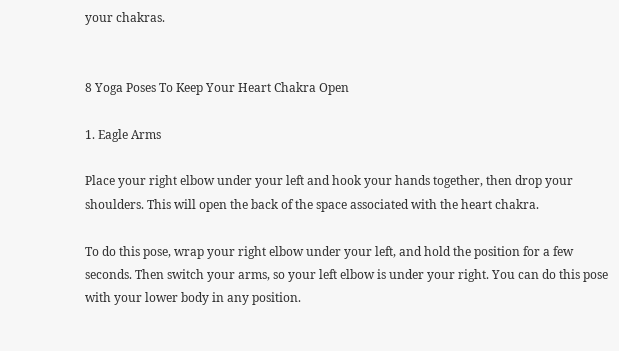your chakras.


8 Yoga Poses To Keep Your Heart Chakra Open

1. Eagle Arms

Place your right elbow under your left and hook your hands together, then drop your shoulders. This will open the back of the space associated with the heart chakra.

To do this pose, wrap your right elbow under your left, and hold the position for a few seconds. Then switch your arms, so your left elbow is under your right. You can do this pose with your lower body in any position.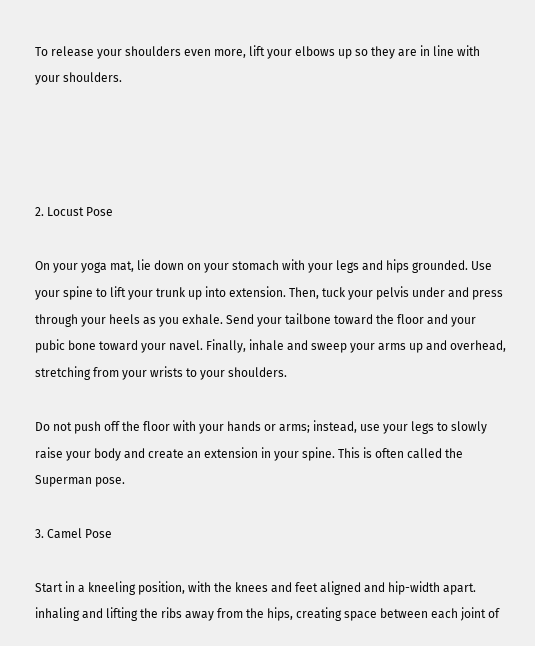To release your shoulders even more, lift your elbows up so they are in line with your shoulders.




2. Locust Pose

On your yoga mat, lie down on your stomach with your legs and hips grounded. Use your spine to lift your trunk up into extension. Then, tuck your pelvis under and press through your heels as you exhale. Send your tailbone toward the floor and your pubic bone toward your navel. Finally, inhale and sweep your arms up and overhead, stretching from your wrists to your shoulders.

Do not push off the floor with your hands or arms; instead, use your legs to slowly raise your body and create an extension in your spine. This is often called the Superman pose.

3. Camel Pose

Start in a kneeling position, with the knees and feet aligned and hip-width apart. inhaling and lifting the ribs away from the hips, creating space between each joint of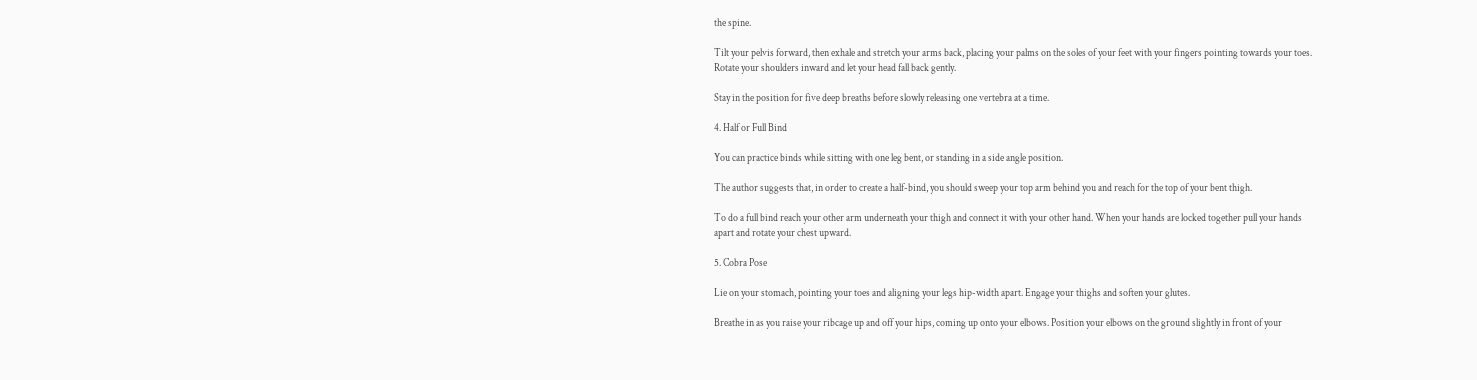the spine.

Tilt your pelvis forward, then exhale and stretch your arms back, placing your palms on the soles of your feet with your fingers pointing towards your toes. Rotate your shoulders inward and let your head fall back gently.

Stay in the position for five deep breaths before slowly releasing one vertebra at a time.

4. Half or Full Bind

You can practice binds while sitting with one leg bent, or standing in a side angle position.

The author suggests that, in order to create a half-bind, you should sweep your top arm behind you and reach for the top of your bent thigh.

To do a full bind reach your other arm underneath your thigh and connect it with your other hand. When your hands are locked together pull your hands apart and rotate your chest upward.

5. Cobra Pose

Lie on your stomach, pointing your toes and aligning your legs hip-width apart. Engage your thighs and soften your glutes.

Breathe in as you raise your ribcage up and off your hips, coming up onto your elbows. Position your elbows on the ground slightly in front of your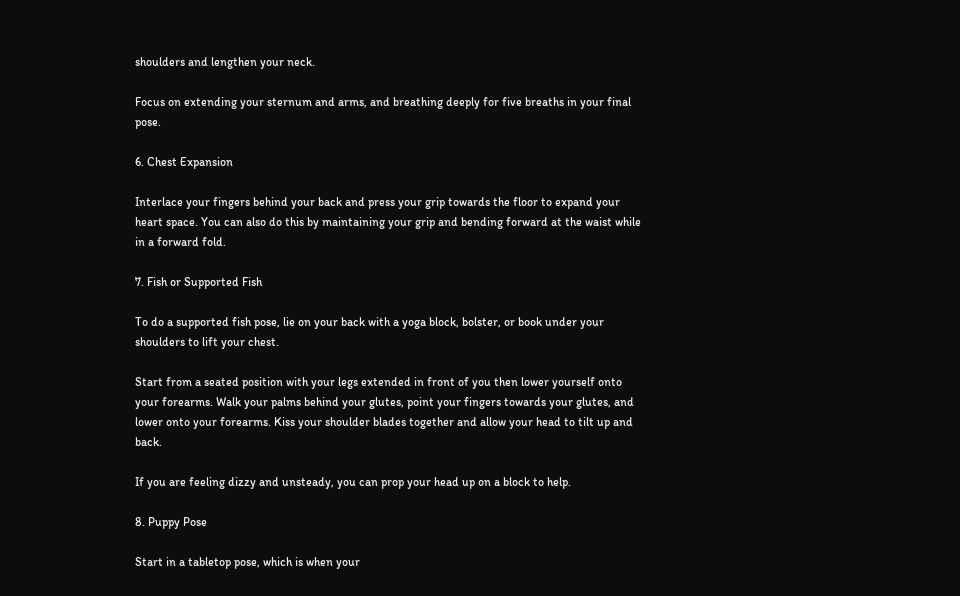shoulders and lengthen your neck.

Focus on extending your sternum and arms, and breathing deeply for five breaths in your final pose.

6. Chest Expansion

Interlace your fingers behind your back and press your grip towards the floor to expand your heart space. You can also do this by maintaining your grip and bending forward at the waist while in a forward fold.

7. Fish or Supported Fish

To do a supported fish pose, lie on your back with a yoga block, bolster, or book under your shoulders to lift your chest.

Start from a seated position with your legs extended in front of you then lower yourself onto your forearms. Walk your palms behind your glutes, point your fingers towards your glutes, and lower onto your forearms. Kiss your shoulder blades together and allow your head to tilt up and back.

If you are feeling dizzy and unsteady, you can prop your head up on a block to help.

8. Puppy Pose

Start in a tabletop pose, which is when your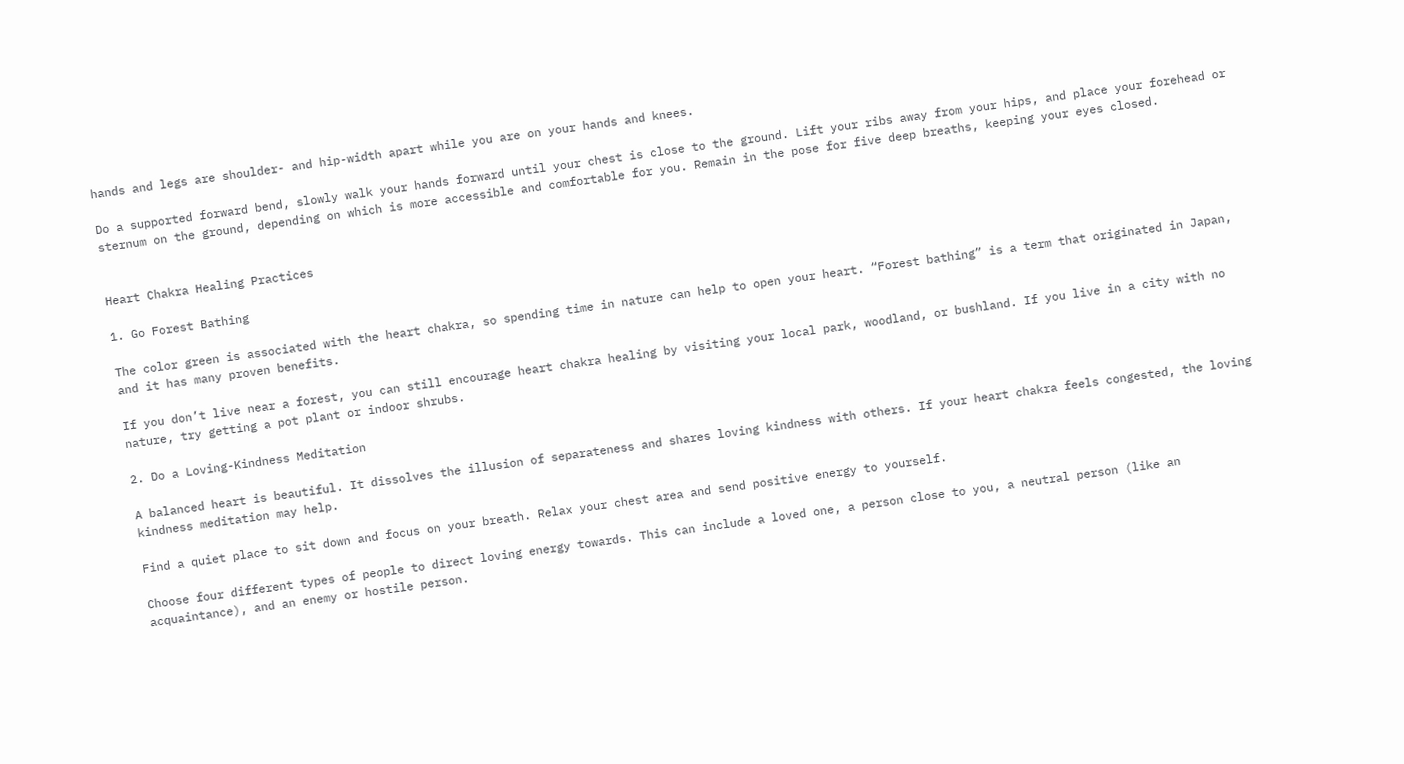hands and legs are shoulder- and hip-width apart while you are on your hands and knees.

Do a supported forward bend, slowly walk your hands forward until your chest is close to the ground. Lift your ribs away from your hips, and place your forehead or sternum on the ground, depending on which is more accessible and comfortable for you. Remain in the pose for five deep breaths, keeping your eyes closed.


Heart Chakra Healing Practices

1. Go Forest Bathing

The color green is associated with the heart chakra, so spending time in nature can help to open your heart. “Forest bathing” is a term that originated in Japan, and it has many proven benefits.

If you don’t live near a forest, you can still encourage heart chakra healing by visiting your local park, woodland, or bushland. If you live in a city with no nature, try getting a pot plant or indoor shrubs.

2. Do a Loving-Kindness Meditation

A balanced heart is beautiful. It dissolves the illusion of separateness and shares loving kindness with others. If your heart chakra feels congested, the loving kindness meditation may help.

Find a quiet place to sit down and focus on your breath. Relax your chest area and send positive energy to yourself.

Choose four different types of people to direct loving energy towards. This can include a loved one, a person close to you, a neutral person (like an acquaintance), and an enemy or hostile person.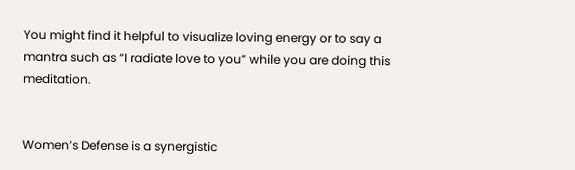You might find it helpful to visualize loving energy or to say a mantra such as “I radiate love to you” while you are doing this meditation.


Women’s Defense is a synergistic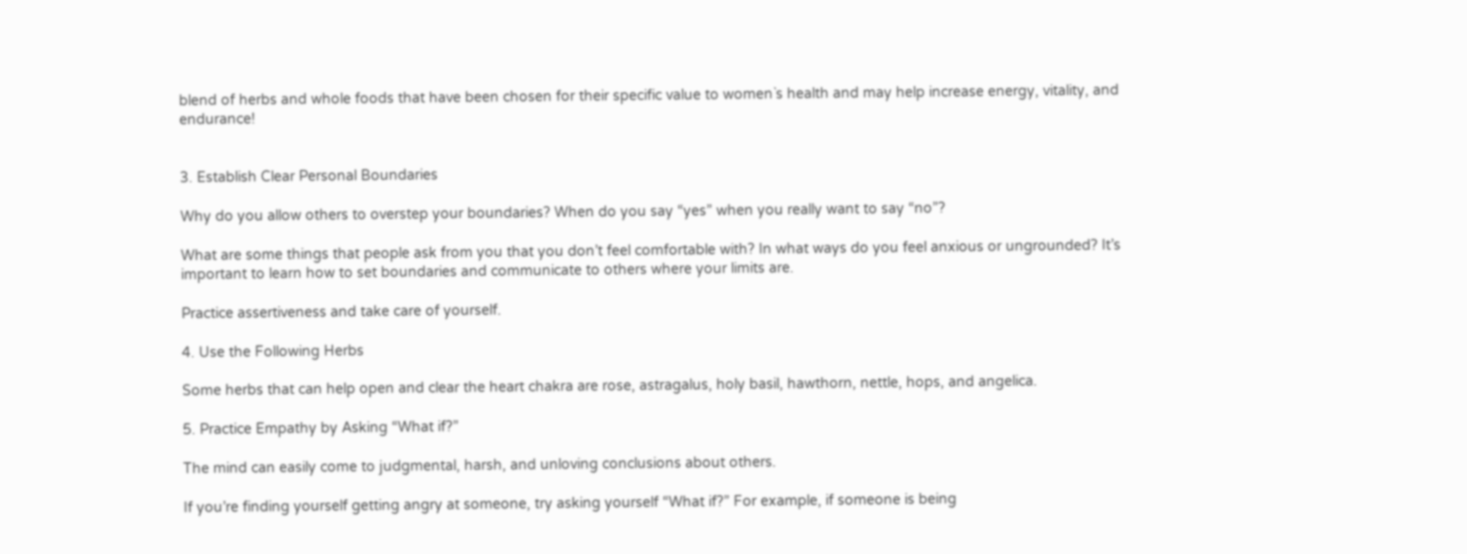blend of herbs and whole foods that have been chosen for their specific value to women`s health and may help increase energy, vitality, and endurance!


3. Establish Clear Personal Boundaries

Why do you allow others to overstep your boundaries? When do you say “yes” when you really want to say “no”?

What are some things that people ask from you that you don’t feel comfortable with? In what ways do you feel anxious or ungrounded? It’s important to learn how to set boundaries and communicate to others where your limits are.

Practice assertiveness and take care of yourself.

4. Use the Following Herbs

Some herbs that can help open and clear the heart chakra are rose, astragalus, holy basil, hawthorn, nettle, hops, and angelica.

5. Practice Empathy by Asking “What if?”

The mind can easily come to judgmental, harsh, and unloving conclusions about others.

If you’re finding yourself getting angry at someone, try asking yourself “What if?” For example, if someone is being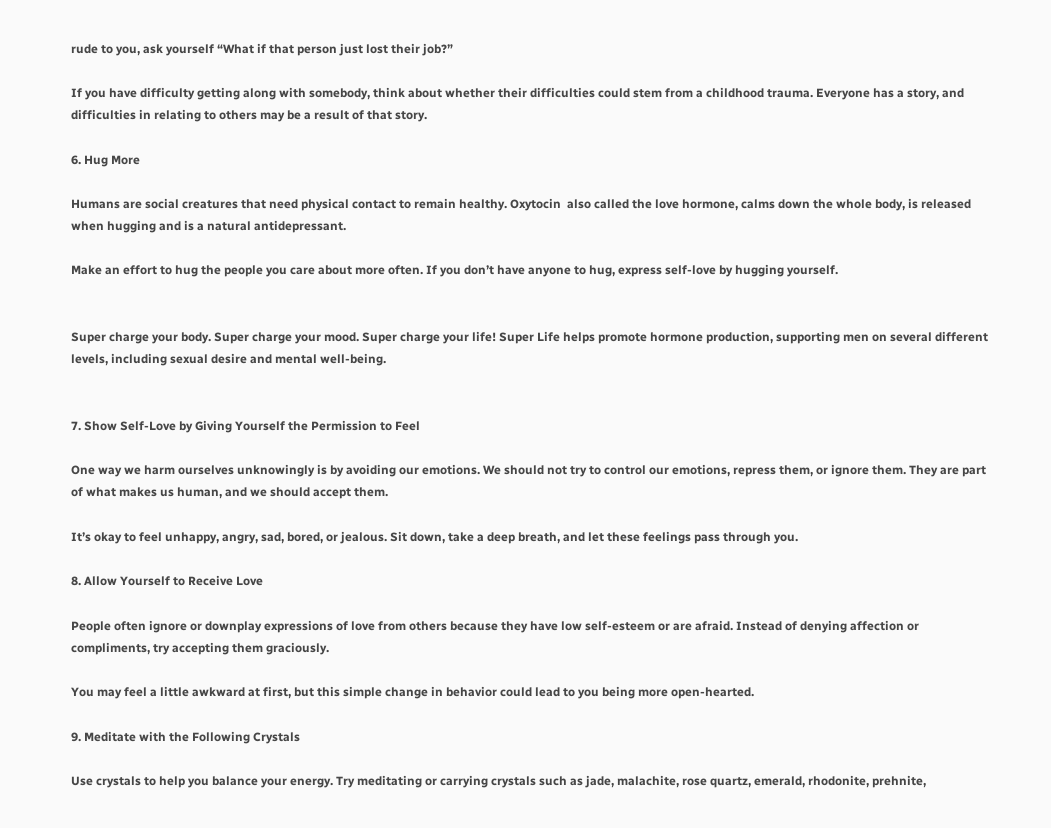rude to you, ask yourself “What if that person just lost their job?”

If you have difficulty getting along with somebody, think about whether their difficulties could stem from a childhood trauma. Everyone has a story, and difficulties in relating to others may be a result of that story.

6. Hug More

Humans are social creatures that need physical contact to remain healthy. Oxytocin  also called the love hormone, calms down the whole body, is released when hugging and is a natural antidepressant.

Make an effort to hug the people you care about more often. If you don’t have anyone to hug, express self-love by hugging yourself.


Super charge your body. Super charge your mood. Super charge your life! Super Life helps promote hormone production, supporting men on several different levels, including sexual desire and mental well-being.


7. Show Self-Love by Giving Yourself the Permission to Feel

One way we harm ourselves unknowingly is by avoiding our emotions. We should not try to control our emotions, repress them, or ignore them. They are part of what makes us human, and we should accept them.

It’s okay to feel unhappy, angry, sad, bored, or jealous. Sit down, take a deep breath, and let these feelings pass through you.

8. Allow Yourself to Receive Love

People often ignore or downplay expressions of love from others because they have low self-esteem or are afraid. Instead of denying affection or compliments, try accepting them graciously.

You may feel a little awkward at first, but this simple change in behavior could lead to you being more open-hearted.

9. Meditate with the Following Crystals

Use crystals to help you balance your energy. Try meditating or carrying crystals such as jade, malachite, rose quartz, emerald, rhodonite, prehnite,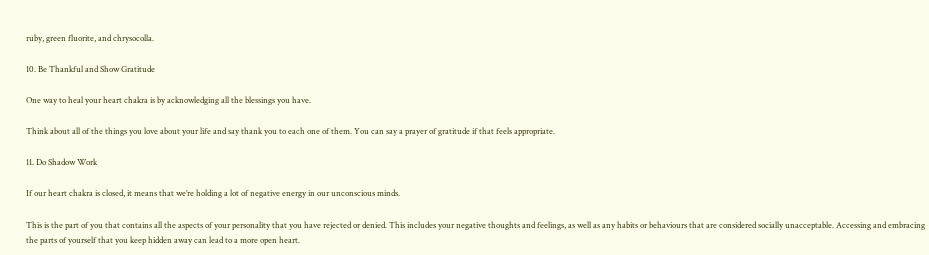ruby, green fluorite, and chrysocolla.

10. Be Thankful and Show Gratitude

One way to heal your heart chakra is by acknowledging all the blessings you have.

Think about all of the things you love about your life and say thank you to each one of them. You can say a prayer of gratitude if that feels appropriate.

11. Do Shadow Work

If our heart chakra is closed, it means that we’re holding a lot of negative energy in our unconscious minds.

This is the part of you that contains all the aspects of your personality that you have rejected or denied. This includes your negative thoughts and feelings, as well as any habits or behaviours that are considered socially unacceptable. Accessing and embracing the parts of yourself that you keep hidden away can lead to a more open heart.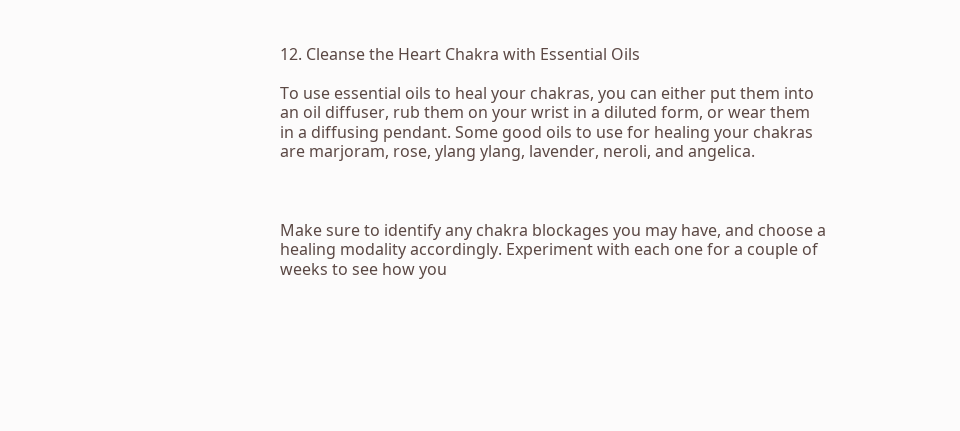12. Cleanse the Heart Chakra with Essential Oils

To use essential oils to heal your chakras, you can either put them into an oil diffuser, rub them on your wrist in a diluted form, or wear them in a diffusing pendant. Some good oils to use for healing your chakras are marjoram, rose, ylang ylang, lavender, neroli, and angelica.



Make sure to identify any chakra blockages you may have, and choose a healing modality accordingly. Experiment with each one for a couple of weeks to see how you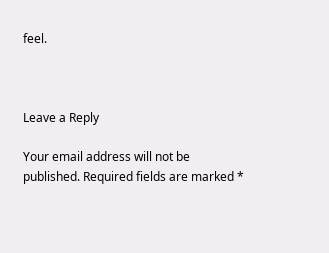feel.



Leave a Reply

Your email address will not be published. Required fields are marked *